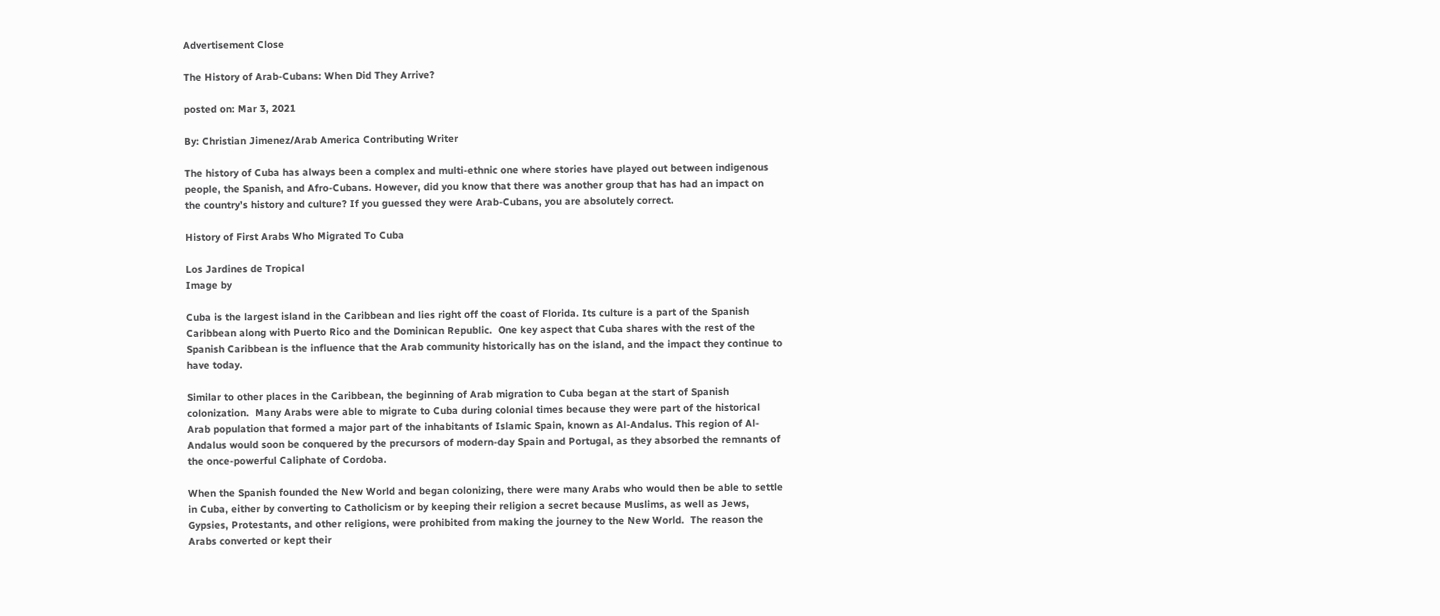Advertisement Close

The History of Arab-Cubans: When Did They Arrive?

posted on: Mar 3, 2021

By: Christian Jimenez/Arab America Contributing Writer

The history of Cuba has always been a complex and multi-ethnic one where stories have played out between indigenous people, the Spanish, and Afro-Cubans. However, did you know that there was another group that has had an impact on the country’s history and culture? If you guessed they were Arab-Cubans, you are absolutely correct.

History of First Arabs Who Migrated To Cuba

Los Jardines de Tropical
Image by

Cuba is the largest island in the Caribbean and lies right off the coast of Florida. Its culture is a part of the Spanish Caribbean along with Puerto Rico and the Dominican Republic.  One key aspect that Cuba shares with the rest of the Spanish Caribbean is the influence that the Arab community historically has on the island, and the impact they continue to have today.

Similar to other places in the Caribbean, the beginning of Arab migration to Cuba began at the start of Spanish colonization.  Many Arabs were able to migrate to Cuba during colonial times because they were part of the historical Arab population that formed a major part of the inhabitants of Islamic Spain, known as Al-Andalus. This region of Al-Andalus would soon be conquered by the precursors of modern-day Spain and Portugal, as they absorbed the remnants of the once-powerful Caliphate of Cordoba.

When the Spanish founded the New World and began colonizing, there were many Arabs who would then be able to settle in Cuba, either by converting to Catholicism or by keeping their religion a secret because Muslims, as well as Jews, Gypsies, Protestants, and other religions, were prohibited from making the journey to the New World.  The reason the Arabs converted or kept their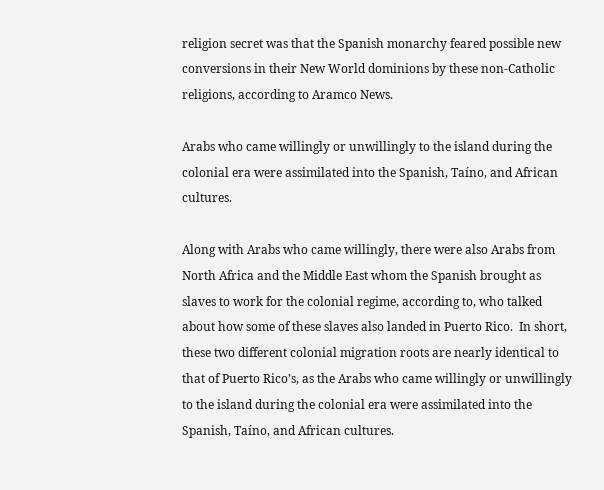religion secret was that the Spanish monarchy feared possible new conversions in their New World dominions by these non-Catholic religions, according to Aramco News.

Arabs who came willingly or unwillingly to the island during the colonial era were assimilated into the Spanish, Taíno, and African cultures.

Along with Arabs who came willingly, there were also Arabs from North Africa and the Middle East whom the Spanish brought as slaves to work for the colonial regime, according to, who talked about how some of these slaves also landed in Puerto Rico.  In short, these two different colonial migration roots are nearly identical to that of Puerto Rico’s, as the Arabs who came willingly or unwillingly to the island during the colonial era were assimilated into the Spanish, Taíno, and African cultures.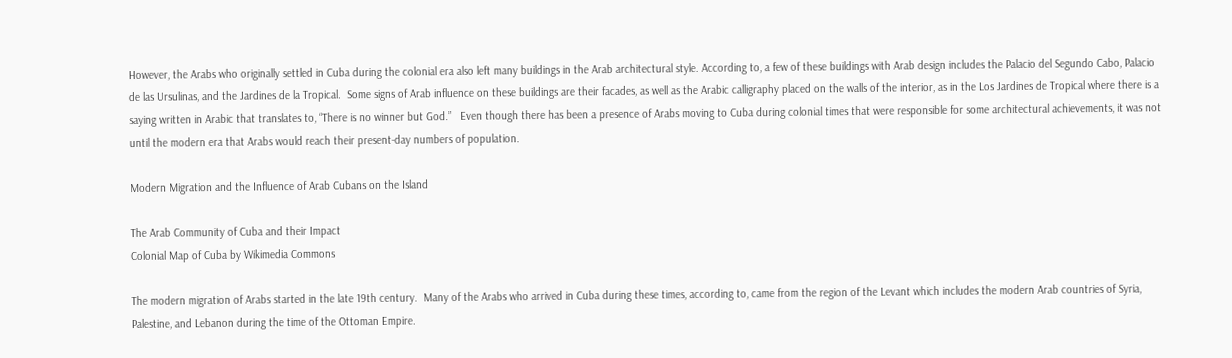However, the Arabs who originally settled in Cuba during the colonial era also left many buildings in the Arab architectural style. According to, a few of these buildings with Arab design includes the Palacio del Segundo Cabo, Palacio de las Ursulinas, and the Jardines de la Tropical.  Some signs of Arab influence on these buildings are their facades, as well as the Arabic calligraphy placed on the walls of the interior, as in the Los Jardines de Tropical where there is a saying written in Arabic that translates to, “There is no winner but God.”   Even though there has been a presence of Arabs moving to Cuba during colonial times that were responsible for some architectural achievements, it was not until the modern era that Arabs would reach their present-day numbers of population.

Modern Migration and the Influence of Arab Cubans on the Island

The Arab Community of Cuba and their Impact
Colonial Map of Cuba by Wikimedia Commons

The modern migration of Arabs started in the late 19th century.  Many of the Arabs who arrived in Cuba during these times, according to, came from the region of the Levant which includes the modern Arab countries of Syria, Palestine, and Lebanon during the time of the Ottoman Empire.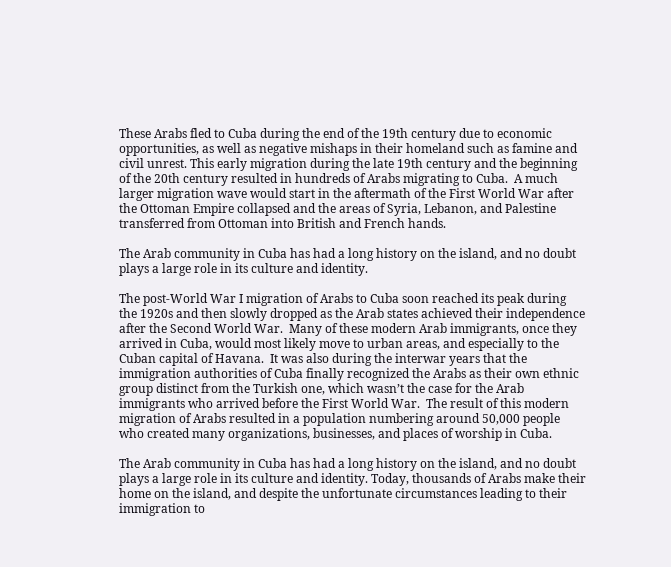These Arabs fled to Cuba during the end of the 19th century due to economic opportunities, as well as negative mishaps in their homeland such as famine and civil unrest. This early migration during the late 19th century and the beginning of the 20th century resulted in hundreds of Arabs migrating to Cuba.  A much larger migration wave would start in the aftermath of the First World War after the Ottoman Empire collapsed and the areas of Syria, Lebanon, and Palestine transferred from Ottoman into British and French hands.

The Arab community in Cuba has had a long history on the island, and no doubt plays a large role in its culture and identity.

The post-World War I migration of Arabs to Cuba soon reached its peak during the 1920s and then slowly dropped as the Arab states achieved their independence after the Second World War.  Many of these modern Arab immigrants, once they arrived in Cuba, would most likely move to urban areas, and especially to the Cuban capital of Havana.  It was also during the interwar years that the immigration authorities of Cuba finally recognized the Arabs as their own ethnic group distinct from the Turkish one, which wasn’t the case for the Arab immigrants who arrived before the First World War.  The result of this modern migration of Arabs resulted in a population numbering around 50,000 people who created many organizations, businesses, and places of worship in Cuba.

The Arab community in Cuba has had a long history on the island, and no doubt plays a large role in its culture and identity. Today, thousands of Arabs make their home on the island, and despite the unfortunate circumstances leading to their immigration to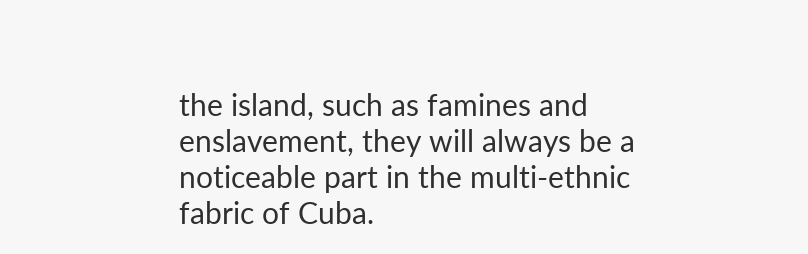the island, such as famines and enslavement, they will always be a noticeable part in the multi-ethnic fabric of Cuba.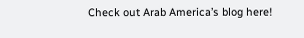Check out Arab America’s blog here!